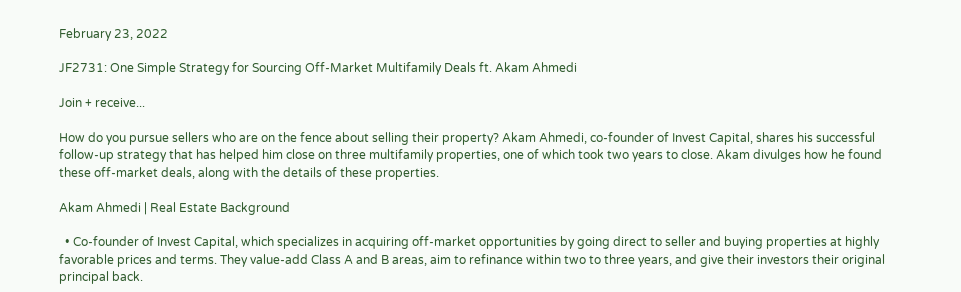February 23, 2022

JF2731: One Simple Strategy for Sourcing Off-Market Multifamily Deals ft. Akam Ahmedi

Join + receive...

How do you pursue sellers who are on the fence about selling their property? Akam Ahmedi, co-founder of Invest Capital, shares his successful follow-up strategy that has helped him close on three multifamily properties, one of which took two years to close. Akam divulges how he found these off-market deals, along with the details of these properties.

Akam Ahmedi | Real Estate Background

  • Co-founder of Invest Capital, which specializes in acquiring off-market opportunities by going direct to seller and buying properties at highly favorable prices and terms. They value-add Class A and B areas, aim to refinance within two to three years, and give their investors their original principal back.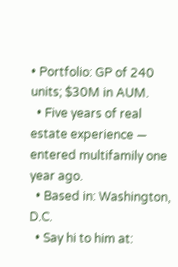• Portfolio: GP of 240 units; $30M in AUM.
  • Five years of real estate experience — entered multifamily one year ago.
  • Based in: Washington, D.C.
  • Say hi to him at: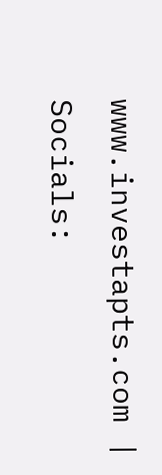www.investapts.com | Socials: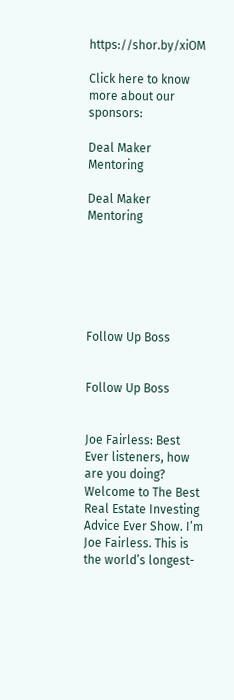https://shor.by/xiOM

Click here to know more about our sponsors:

Deal Maker Mentoring

Deal Maker Mentoring






Follow Up Boss


Follow Up Boss


Joe Fairless: Best Ever listeners, how are you doing? Welcome to The Best Real Estate Investing Advice Ever Show. I’m Joe Fairless. This is the world’s longest-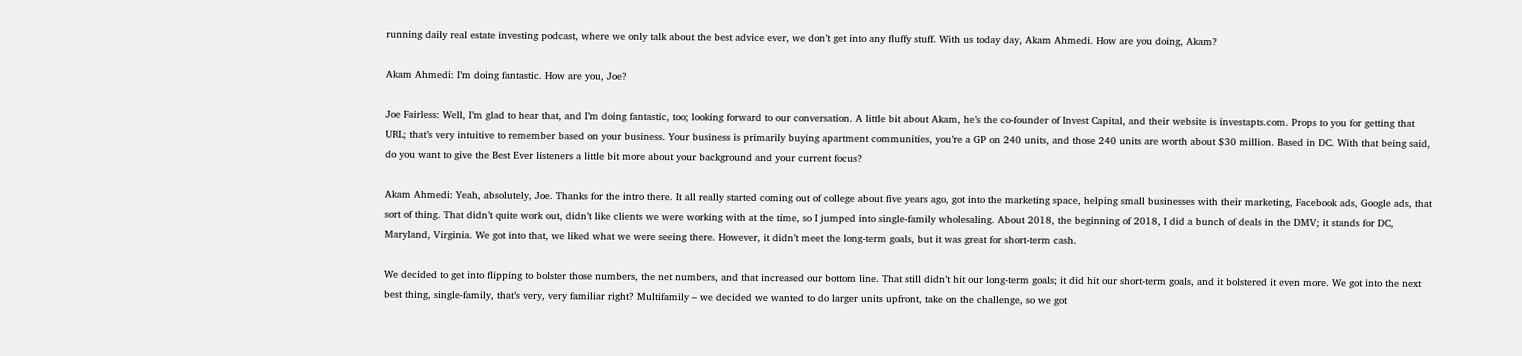running daily real estate investing podcast, where we only talk about the best advice ever, we don’t get into any fluffy stuff. With us today day, Akam Ahmedi. How are you doing, Akam?

Akam Ahmedi: I’m doing fantastic. How are you, Joe?

Joe Fairless: Well, I’m glad to hear that, and I’m doing fantastic, too; looking forward to our conversation. A little bit about Akam, he’s the co-founder of Invest Capital, and their website is investapts.com. Props to you for getting that URL; that’s very intuitive to remember based on your business. Your business is primarily buying apartment communities, you’re a GP on 240 units, and those 240 units are worth about $30 million. Based in DC. With that being said, do you want to give the Best Ever listeners a little bit more about your background and your current focus?

Akam Ahmedi: Yeah, absolutely, Joe. Thanks for the intro there. It all really started coming out of college about five years ago, got into the marketing space, helping small businesses with their marketing, Facebook ads, Google ads, that sort of thing. That didn’t quite work out, didn’t like clients we were working with at the time, so I jumped into single-family wholesaling. About 2018, the beginning of 2018, I did a bunch of deals in the DMV; it stands for DC, Maryland, Virginia. We got into that, we liked what we were seeing there. However, it didn’t meet the long-term goals, but it was great for short-term cash.

We decided to get into flipping to bolster those numbers, the net numbers, and that increased our bottom line. That still didn’t hit our long-term goals; it did hit our short-term goals, and it bolstered it even more. We got into the next best thing, single-family, that’s very, very familiar right? Multifamily – we decided we wanted to do larger units upfront, take on the challenge, so we got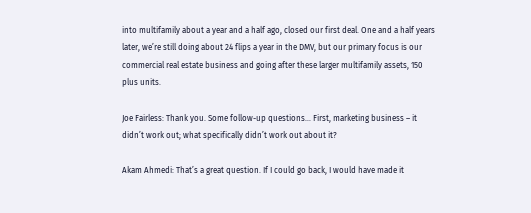into multifamily about a year and a half ago, closed our first deal. One and a half years later, we’re still doing about 24 flips a year in the DMV, but our primary focus is our commercial real estate business and going after these larger multifamily assets, 150 plus units.

Joe Fairless: Thank you. Some follow-up questions… First, marketing business – it didn’t work out; what specifically didn’t work out about it?

Akam Ahmedi: That’s a great question. If I could go back, I would have made it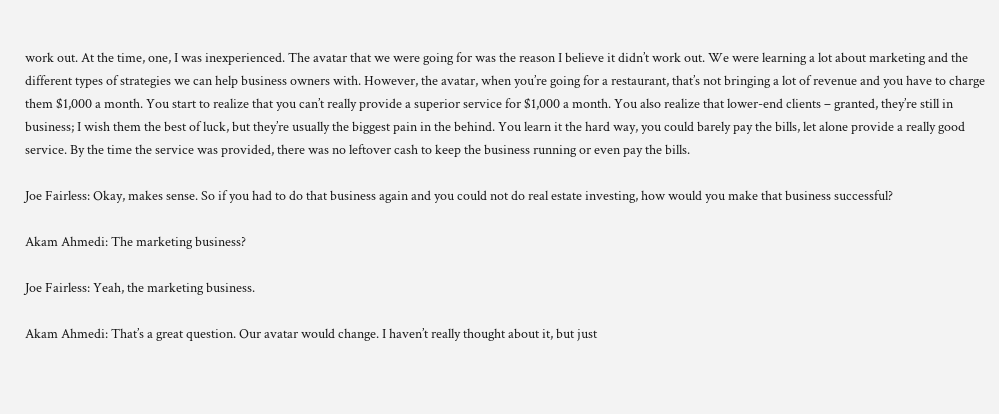work out. At the time, one, I was inexperienced. The avatar that we were going for was the reason I believe it didn’t work out. We were learning a lot about marketing and the different types of strategies we can help business owners with. However, the avatar, when you’re going for a restaurant, that’s not bringing a lot of revenue and you have to charge them $1,000 a month. You start to realize that you can’t really provide a superior service for $1,000 a month. You also realize that lower-end clients – granted, they’re still in business; I wish them the best of luck, but they’re usually the biggest pain in the behind. You learn it the hard way, you could barely pay the bills, let alone provide a really good service. By the time the service was provided, there was no leftover cash to keep the business running or even pay the bills.

Joe Fairless: Okay, makes sense. So if you had to do that business again and you could not do real estate investing, how would you make that business successful?

Akam Ahmedi: The marketing business?

Joe Fairless: Yeah, the marketing business.

Akam Ahmedi: That’s a great question. Our avatar would change. I haven’t really thought about it, but just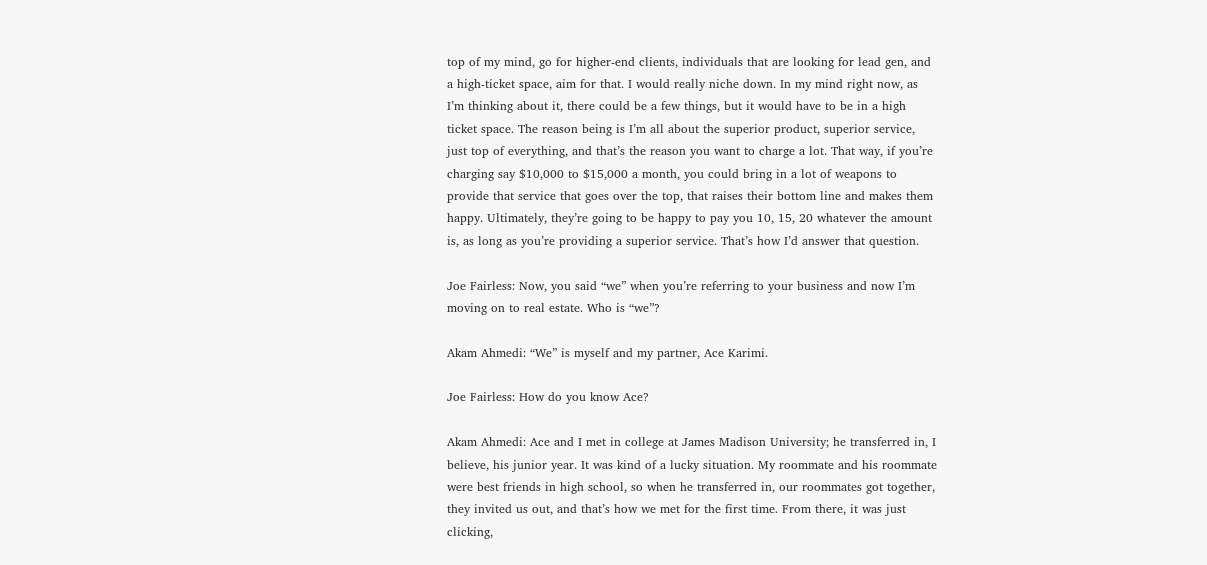top of my mind, go for higher-end clients, individuals that are looking for lead gen, and a high-ticket space, aim for that. I would really niche down. In my mind right now, as I’m thinking about it, there could be a few things, but it would have to be in a high ticket space. The reason being is I’m all about the superior product, superior service, just top of everything, and that’s the reason you want to charge a lot. That way, if you’re charging say $10,000 to $15,000 a month, you could bring in a lot of weapons to provide that service that goes over the top, that raises their bottom line and makes them happy. Ultimately, they’re going to be happy to pay you 10, 15, 20 whatever the amount is, as long as you’re providing a superior service. That’s how I’d answer that question.

Joe Fairless: Now, you said “we” when you’re referring to your business and now I’m moving on to real estate. Who is “we”?

Akam Ahmedi: “We” is myself and my partner, Ace Karimi.

Joe Fairless: How do you know Ace?

Akam Ahmedi: Ace and I met in college at James Madison University; he transferred in, I believe, his junior year. It was kind of a lucky situation. My roommate and his roommate were best friends in high school, so when he transferred in, our roommates got together, they invited us out, and that’s how we met for the first time. From there, it was just clicking,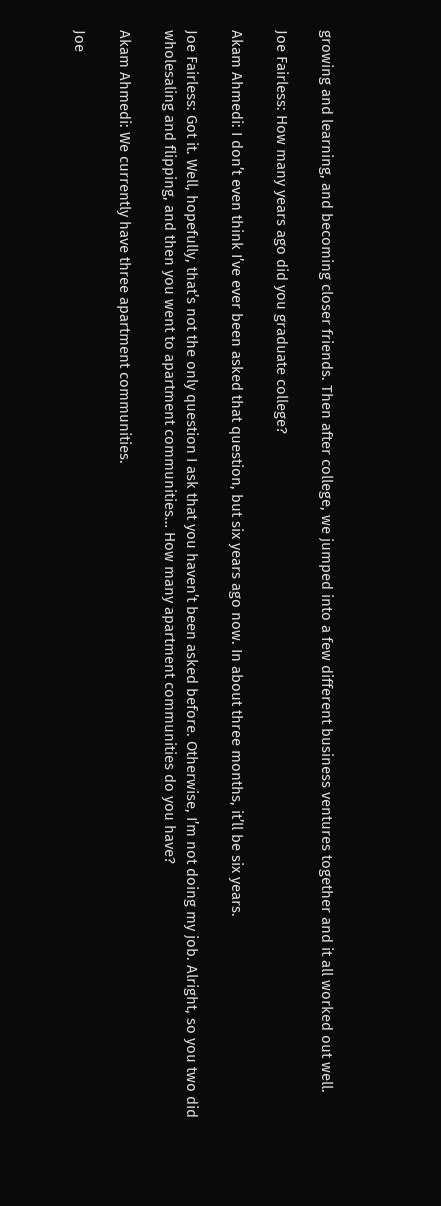growing and learning, and becoming closer friends. Then after college, we jumped into a few different business ventures together and it all worked out well.

Joe Fairless: How many years ago did you graduate college?

Akam Ahmedi: I don’t even think I’ve ever been asked that question, but six years ago now. In about three months, it’ll be six years.

Joe Fairless: Got it. Well, hopefully, that’s not the only question I ask that you haven’t been asked before. Otherwise, I’m not doing my job. Alright, so you two did wholesaling and flipping, and then you went to apartment communities… How many apartment communities do you have?

Akam Ahmedi: We currently have three apartment communities.

Joe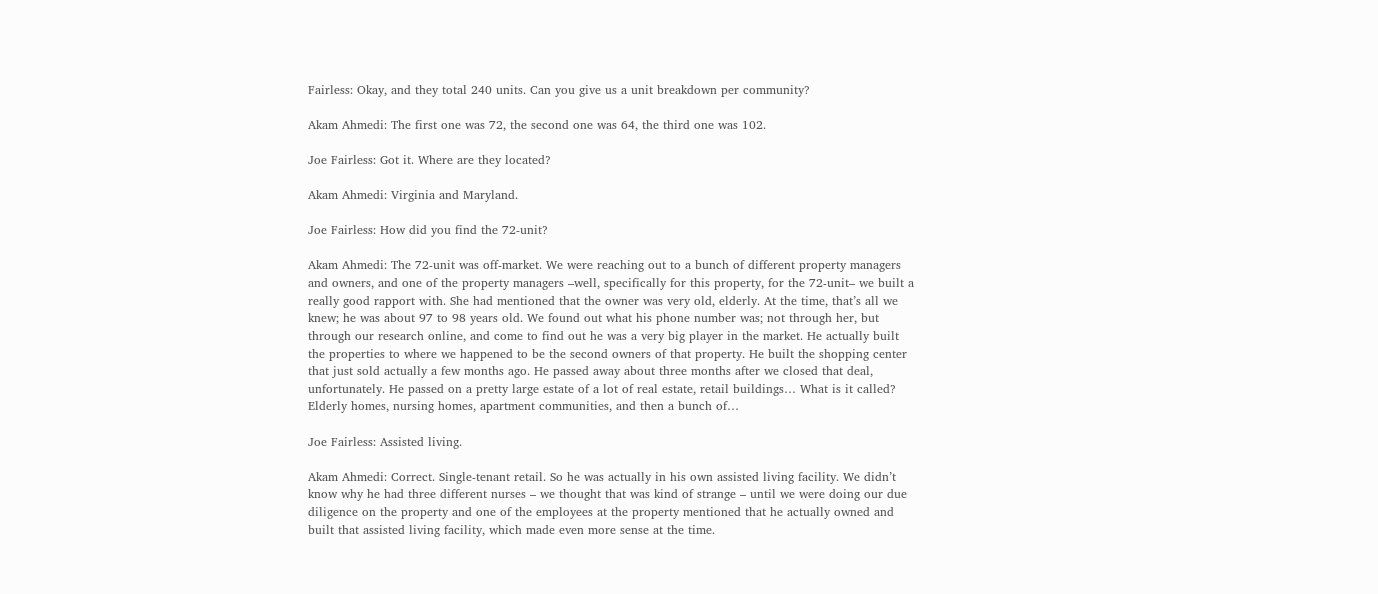Fairless: Okay, and they total 240 units. Can you give us a unit breakdown per community?

Akam Ahmedi: The first one was 72, the second one was 64, the third one was 102.

Joe Fairless: Got it. Where are they located?

Akam Ahmedi: Virginia and Maryland.

Joe Fairless: How did you find the 72-unit?

Akam Ahmedi: The 72-unit was off-market. We were reaching out to a bunch of different property managers and owners, and one of the property managers –well, specifically for this property, for the 72-unit– we built a really good rapport with. She had mentioned that the owner was very old, elderly. At the time, that’s all we knew; he was about 97 to 98 years old. We found out what his phone number was; not through her, but through our research online, and come to find out he was a very big player in the market. He actually built the properties to where we happened to be the second owners of that property. He built the shopping center that just sold actually a few months ago. He passed away about three months after we closed that deal, unfortunately. He passed on a pretty large estate of a lot of real estate, retail buildings… What is it called? Elderly homes, nursing homes, apartment communities, and then a bunch of…

Joe Fairless: Assisted living.

Akam Ahmedi: Correct. Single-tenant retail. So he was actually in his own assisted living facility. We didn’t know why he had three different nurses – we thought that was kind of strange – until we were doing our due diligence on the property and one of the employees at the property mentioned that he actually owned and built that assisted living facility, which made even more sense at the time.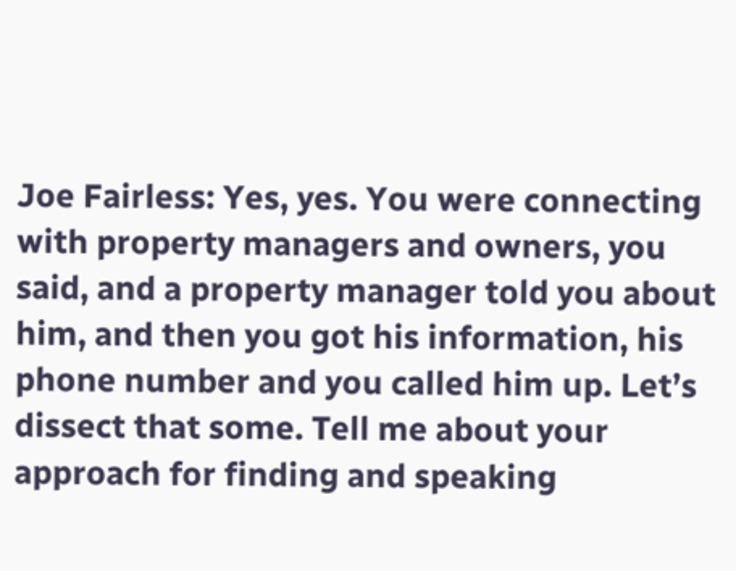Joe Fairless: Yes, yes. You were connecting with property managers and owners, you said, and a property manager told you about him, and then you got his information, his phone number and you called him up. Let’s dissect that some. Tell me about your approach for finding and speaking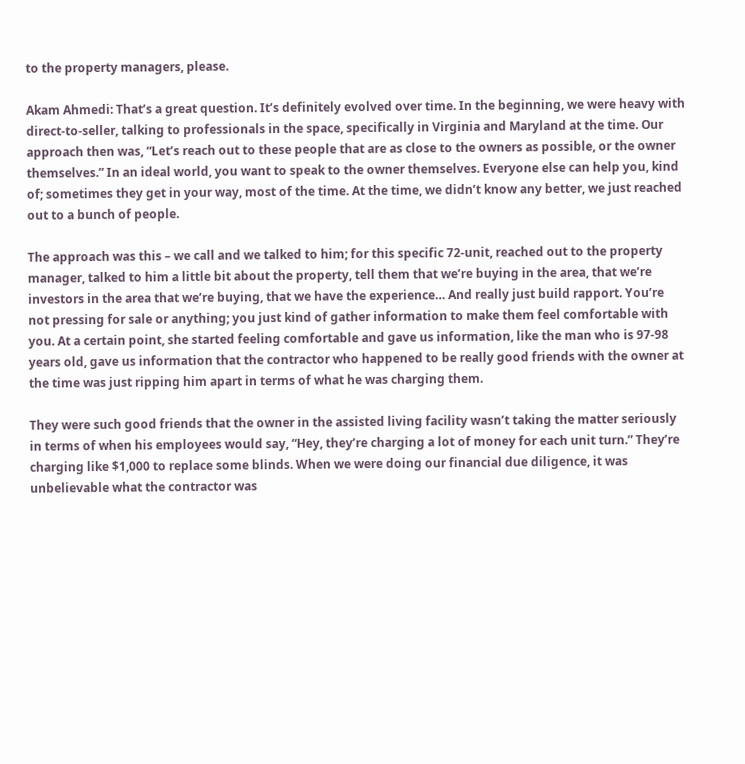to the property managers, please.

Akam Ahmedi: That’s a great question. It’s definitely evolved over time. In the beginning, we were heavy with direct-to-seller, talking to professionals in the space, specifically in Virginia and Maryland at the time. Our approach then was, “Let’s reach out to these people that are as close to the owners as possible, or the owner themselves.” In an ideal world, you want to speak to the owner themselves. Everyone else can help you, kind of; sometimes they get in your way, most of the time. At the time, we didn’t know any better, we just reached out to a bunch of people.

The approach was this – we call and we talked to him; for this specific 72-unit, reached out to the property manager, talked to him a little bit about the property, tell them that we’re buying in the area, that we’re investors in the area that we’re buying, that we have the experience… And really just build rapport. You’re not pressing for sale or anything; you just kind of gather information to make them feel comfortable with you. At a certain point, she started feeling comfortable and gave us information, like the man who is 97-98 years old, gave us information that the contractor who happened to be really good friends with the owner at the time was just ripping him apart in terms of what he was charging them.

They were such good friends that the owner in the assisted living facility wasn’t taking the matter seriously in terms of when his employees would say, “Hey, they’re charging a lot of money for each unit turn.” They’re charging like $1,000 to replace some blinds. When we were doing our financial due diligence, it was unbelievable what the contractor was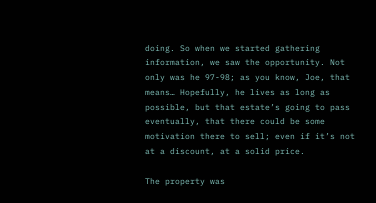doing. So when we started gathering information, we saw the opportunity. Not only was he 97-98; as you know, Joe, that means… Hopefully, he lives as long as possible, but that estate’s going to pass eventually, that there could be some motivation there to sell; even if it’s not at a discount, at a solid price.

The property was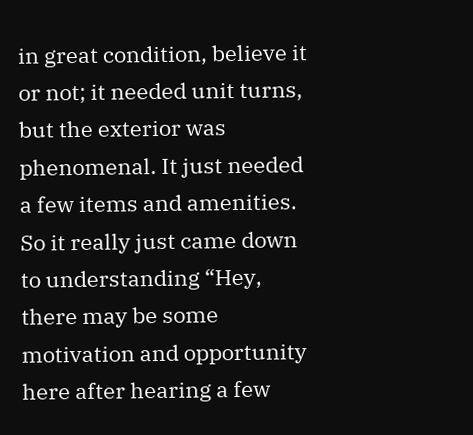in great condition, believe it or not; it needed unit turns, but the exterior was phenomenal. It just needed a few items and amenities. So it really just came down to understanding “Hey, there may be some motivation and opportunity here after hearing a few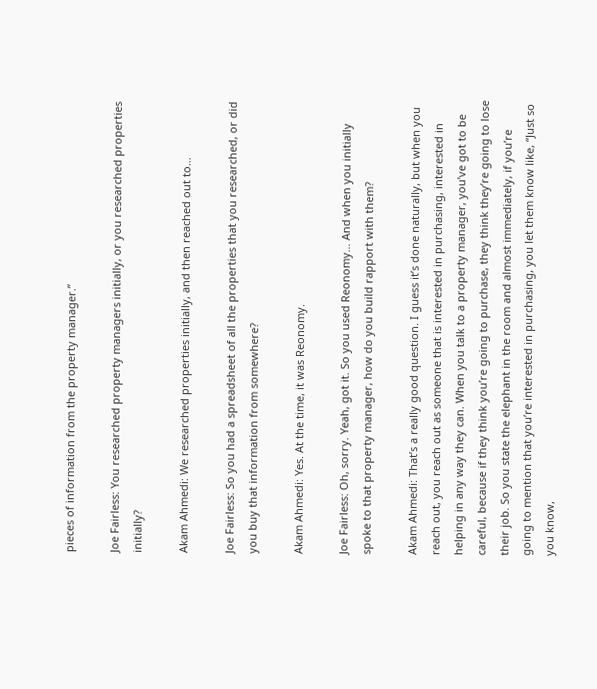pieces of information from the property manager.”

Joe Fairless: You researched property managers initially, or you researched properties initially?

Akam Ahmedi: We researched properties initially, and then reached out to…

Joe Fairless: So you had a spreadsheet of all the properties that you researched, or did you buy that information from somewhere?

Akam Ahmedi: Yes. At the time, it was Reonomy.

Joe Fairless: Oh, sorry. Yeah, got it. So you used Reonomy… And when you initially spoke to that property manager, how do you build rapport with them?

Akam Ahmedi: That’s a really good question. I guess it’s done naturally, but when you reach out, you reach out as someone that is interested in purchasing, interested in helping in any way they can. When you talk to a property manager, you’ve got to be careful, because if they think you’re going to purchase, they think they’re going to lose their job. So you state the elephant in the room and almost immediately, if you’re going to mention that you’re interested in purchasing, you let them know like, “Just so you know,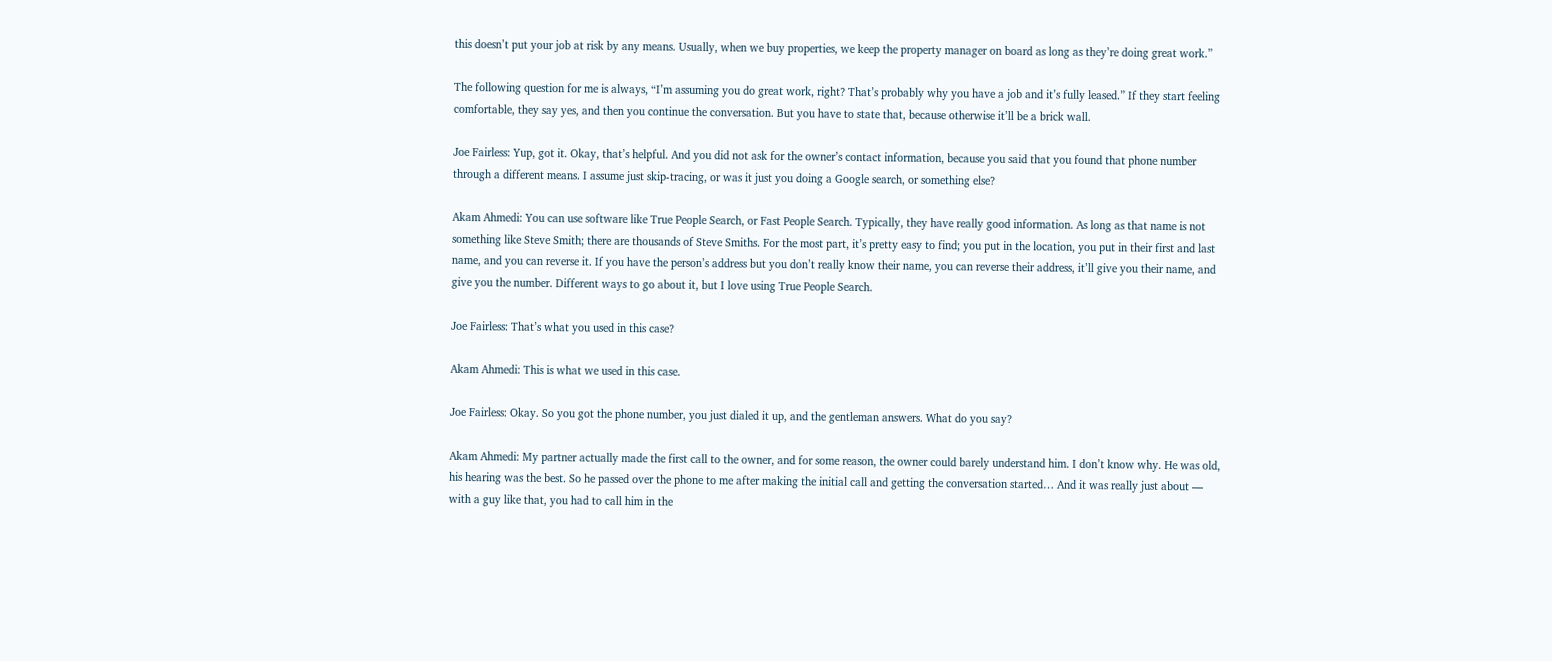this doesn’t put your job at risk by any means. Usually, when we buy properties, we keep the property manager on board as long as they’re doing great work.”

The following question for me is always, “I’m assuming you do great work, right? That’s probably why you have a job and it’s fully leased.” If they start feeling comfortable, they say yes, and then you continue the conversation. But you have to state that, because otherwise it’ll be a brick wall.

Joe Fairless: Yup, got it. Okay, that’s helpful. And you did not ask for the owner’s contact information, because you said that you found that phone number through a different means. I assume just skip-tracing, or was it just you doing a Google search, or something else?

Akam Ahmedi: You can use software like True People Search, or Fast People Search. Typically, they have really good information. As long as that name is not something like Steve Smith; there are thousands of Steve Smiths. For the most part, it’s pretty easy to find; you put in the location, you put in their first and last name, and you can reverse it. If you have the person’s address but you don’t really know their name, you can reverse their address, it’ll give you their name, and give you the number. Different ways to go about it, but I love using True People Search.

Joe Fairless: That’s what you used in this case?

Akam Ahmedi: This is what we used in this case.

Joe Fairless: Okay. So you got the phone number, you just dialed it up, and the gentleman answers. What do you say?

Akam Ahmedi: My partner actually made the first call to the owner, and for some reason, the owner could barely understand him. I don’t know why. He was old, his hearing was the best. So he passed over the phone to me after making the initial call and getting the conversation started… And it was really just about — with a guy like that, you had to call him in the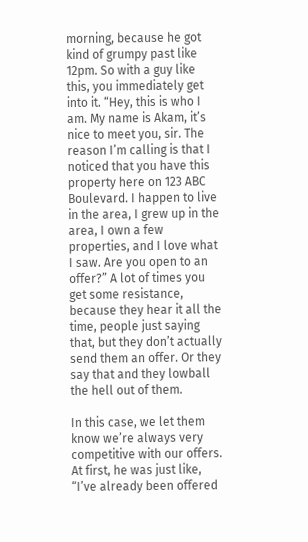morning, because he got kind of grumpy past like 12pm. So with a guy like this, you immediately get into it. “Hey, this is who I am. My name is Akam, it’s nice to meet you, sir. The reason I’m calling is that I noticed that you have this property here on 123 ABC Boulevard. I happen to live in the area, I grew up in the area, I own a few properties, and I love what I saw. Are you open to an offer?” A lot of times you get some resistance, because they hear it all the time, people just saying that, but they don’t actually send them an offer. Or they say that and they lowball the hell out of them.

In this case, we let them know we’re always very competitive with our offers. At first, he was just like, “I’ve already been offered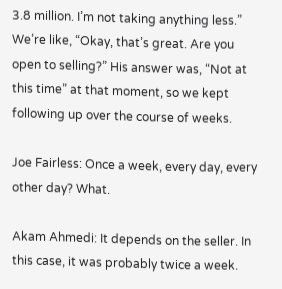3.8 million. I’m not taking anything less.” We’re like, “Okay, that’s great. Are you open to selling?” His answer was, “Not at this time” at that moment, so we kept following up over the course of weeks.

Joe Fairless: Once a week, every day, every other day? What.

Akam Ahmedi: It depends on the seller. In this case, it was probably twice a week.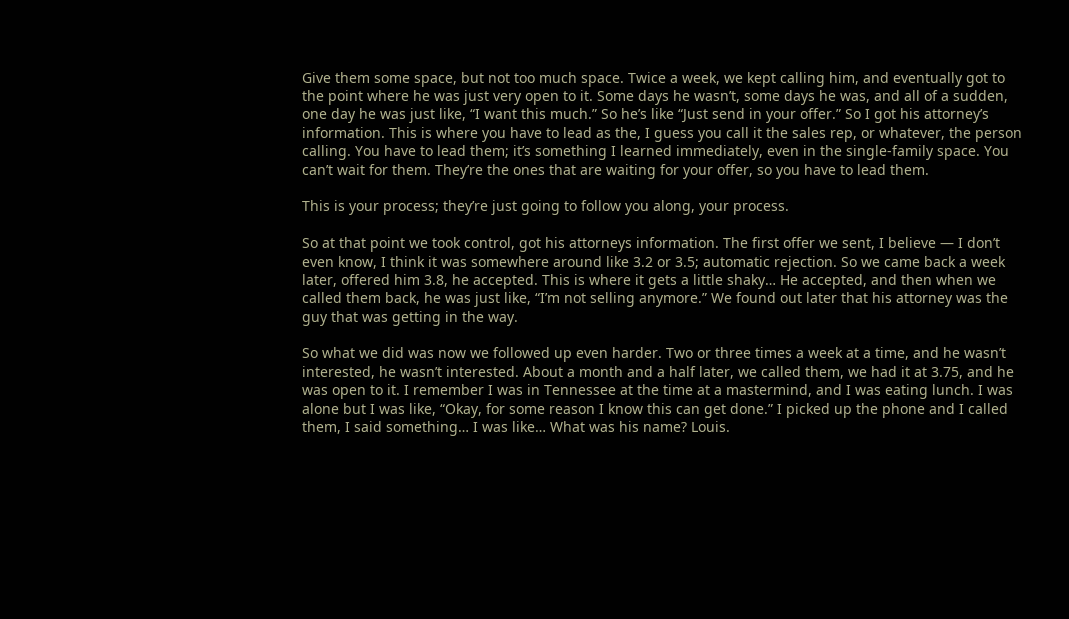Give them some space, but not too much space. Twice a week, we kept calling him, and eventually got to the point where he was just very open to it. Some days he wasn’t, some days he was, and all of a sudden, one day he was just like, “I want this much.” So he’s like “Just send in your offer.” So I got his attorney’s information. This is where you have to lead as the, I guess you call it the sales rep, or whatever, the person calling. You have to lead them; it’s something I learned immediately, even in the single-family space. You can’t wait for them. They’re the ones that are waiting for your offer, so you have to lead them.

This is your process; they’re just going to follow you along, your process.

So at that point we took control, got his attorneys information. The first offer we sent, I believe — I don’t even know, I think it was somewhere around like 3.2 or 3.5; automatic rejection. So we came back a week later, offered him 3.8, he accepted. This is where it gets a little shaky… He accepted, and then when we called them back, he was just like, “I’m not selling anymore.” We found out later that his attorney was the guy that was getting in the way.

So what we did was now we followed up even harder. Two or three times a week at a time, and he wasn’t interested, he wasn’t interested. About a month and a half later, we called them, we had it at 3.75, and he was open to it. I remember I was in Tennessee at the time at a mastermind, and I was eating lunch. I was alone but I was like, “Okay, for some reason I know this can get done.” I picked up the phone and I called them, I said something… I was like… What was his name? Louis.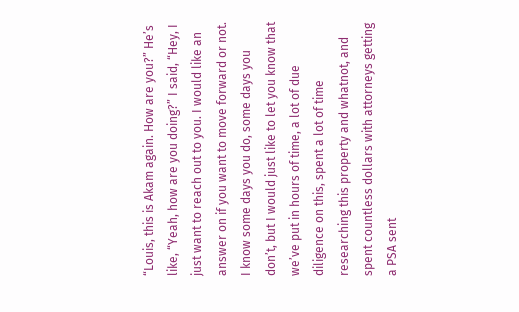“Louis, this is Akam again. How are you?” He’s like, “Yeah, how are you doing?” I said, “Hey, I just want to reach out to you. I would like an answer on if you want to move forward or not. I know some days you do, some days you don’t, but I would just like to let you know that we’ve put in hours of time, a lot of due diligence on this, spent a lot of time researching this property and whatnot, and spent countless dollars with attorneys getting a PSA sent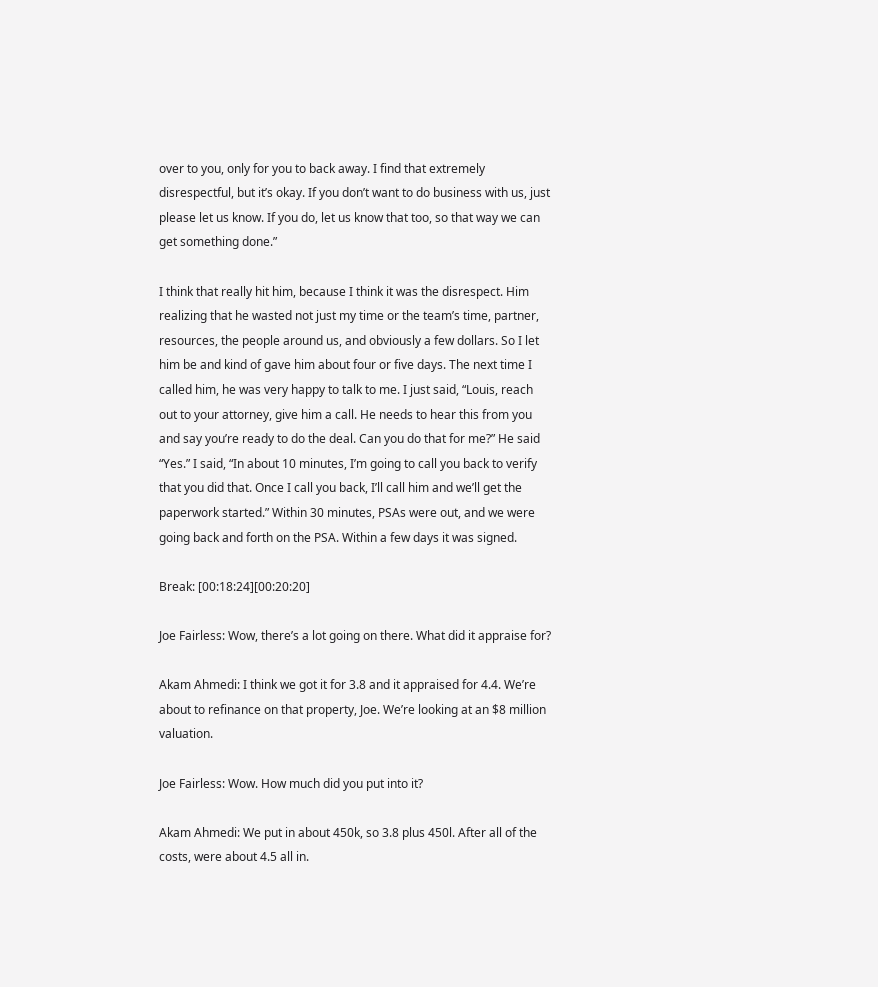over to you, only for you to back away. I find that extremely disrespectful, but it’s okay. If you don’t want to do business with us, just please let us know. If you do, let us know that too, so that way we can get something done.”

I think that really hit him, because I think it was the disrespect. Him realizing that he wasted not just my time or the team’s time, partner, resources, the people around us, and obviously a few dollars. So I let him be and kind of gave him about four or five days. The next time I called him, he was very happy to talk to me. I just said, “Louis, reach out to your attorney, give him a call. He needs to hear this from you and say you’re ready to do the deal. Can you do that for me?” He said “Yes.” I said, “In about 10 minutes, I’m going to call you back to verify that you did that. Once I call you back, I’ll call him and we’ll get the paperwork started.” Within 30 minutes, PSAs were out, and we were going back and forth on the PSA. Within a few days it was signed.

Break: [00:18:24][00:20:20]

Joe Fairless: Wow, there’s a lot going on there. What did it appraise for?

Akam Ahmedi: I think we got it for 3.8 and it appraised for 4.4. We’re about to refinance on that property, Joe. We’re looking at an $8 million valuation.

Joe Fairless: Wow. How much did you put into it?

Akam Ahmedi: We put in about 450k, so 3.8 plus 450l. After all of the costs, were about 4.5 all in.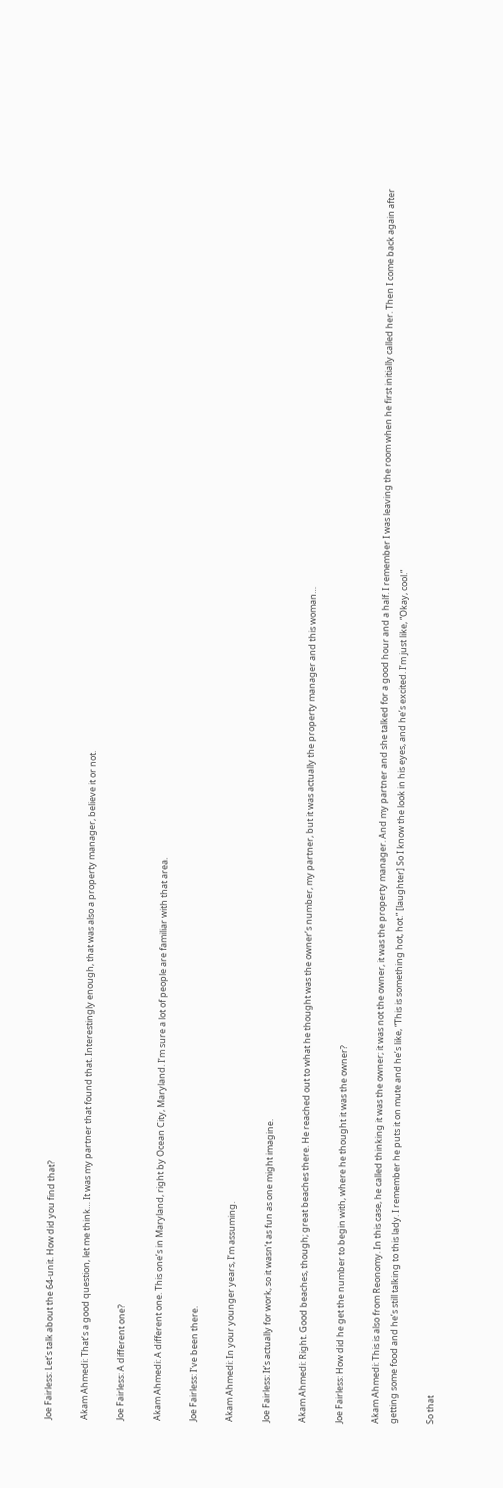Joe Fairless: Let’s talk about the 64-unit. How did you find that?

Akam Ahmedi: That’s a good question, let me think… It was my partner that found that. Interestingly enough, that was also a property manager, believe it or not.

Joe Fairless: A different one?

Akam Ahmedi: A different one. This one’s in Maryland, right by Ocean City, Maryland. I’m sure a lot of people are familiar with that area.

Joe Fairless: I’ve been there.

Akam Ahmedi: In your younger years, I’m assuming.

Joe Fairless: It’s actually for work, so it wasn’t as fun as one might imagine.

Akam Ahmedi: Right. Good beaches, though; great beaches there. He reached out to what he thought was the owner’s number, my partner, but it was actually the property manager and this woman…

Joe Fairless: How did he get the number to begin with, where he thought it was the owner?

Akam Ahmedi: This is also from Reonomy. In this case, he called thinking it was the owner; it was not the owner, it was the property manager. And my partner and she talked for a good hour and a half. I remember I was leaving the room when he first initially called her. Then I come back again after getting some food and he’s still talking to this lady. I remember he puts it on mute and he’s like, “This is something hot, hot.” [laughter] So I know the look in his eyes, and he’s excited. I’m just like, “Okay, cool.”

So that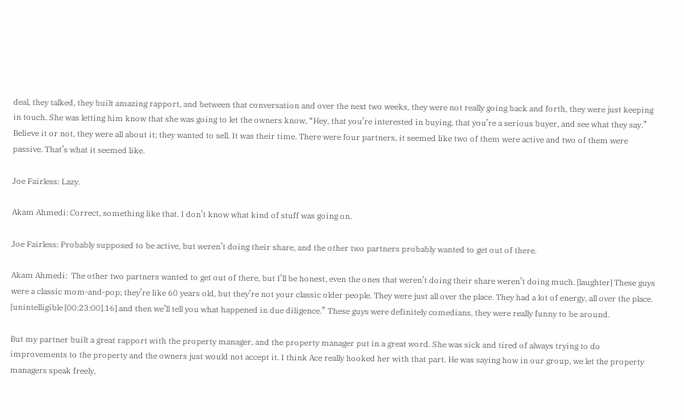deal, they talked, they built amazing rapport, and between that conversation and over the next two weeks, they were not really going back and forth, they were just keeping in touch. She was letting him know that she was going to let the owners know, “Hey, that you’re interested in buying, that you’re a serious buyer, and see what they say.” Believe it or not, they were all about it; they wanted to sell. It was their time. There were four partners, it seemed like two of them were active and two of them were passive. That’s what it seemed like.

Joe Fairless: Lazy.

Akam Ahmedi: Correct, something like that. I don’t know what kind of stuff was going on.

Joe Fairless: Probably supposed to be active, but weren’t doing their share, and the other two partners probably wanted to get out of there.

Akam Ahmedi:  The other two partners wanted to get out of there, but I’ll be honest, even the ones that weren’t doing their share weren’t doing much. [laughter] These guys were a classic mom-and-pop; they’re like 60 years old, but they’re not your classic older people. They were just all over the place. They had a lot of energy, all over the place. [unintelligible [00:23:00].16] and then we’ll tell you what happened in due diligence.” These guys were definitely comedians, they were really funny to be around.

But my partner built a great rapport with the property manager, and the property manager put in a great word. She was sick and tired of always trying to do improvements to the property and the owners just would not accept it. I think Ace really hooked her with that part. He was saying how in our group, we let the property managers speak freely,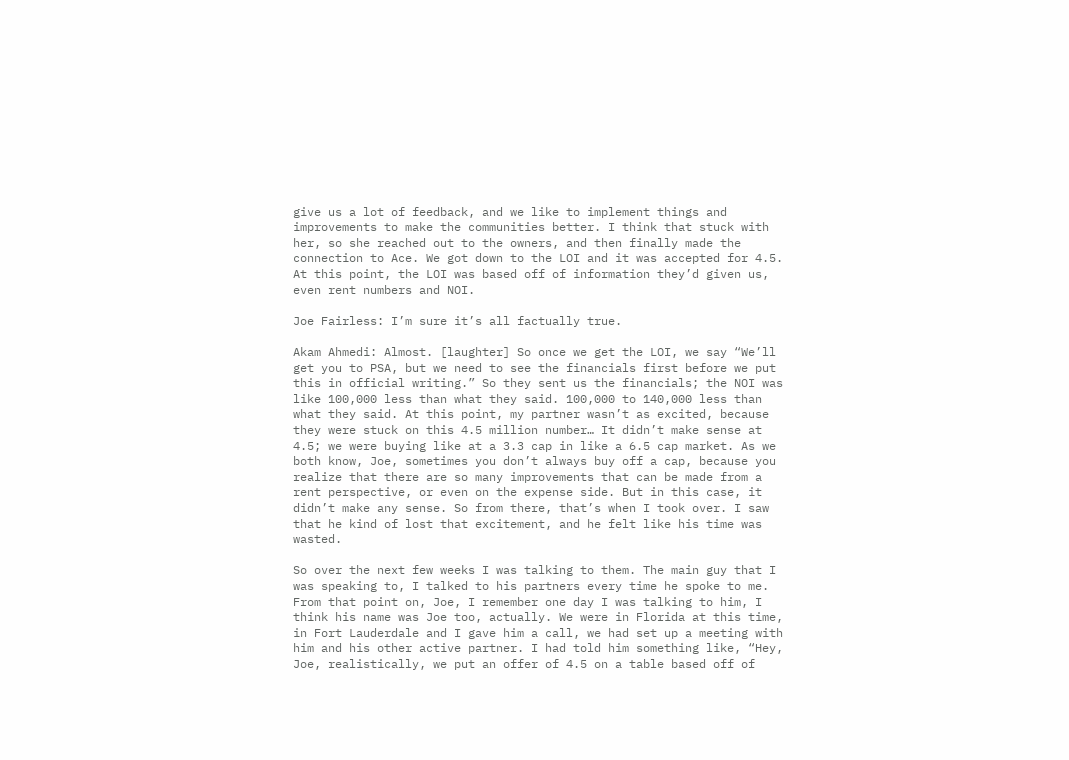give us a lot of feedback, and we like to implement things and improvements to make the communities better. I think that stuck with her, so she reached out to the owners, and then finally made the connection to Ace. We got down to the LOI and it was accepted for 4.5. At this point, the LOI was based off of information they’d given us, even rent numbers and NOI.

Joe Fairless: I’m sure it’s all factually true.

Akam Ahmedi: Almost. [laughter] So once we get the LOI, we say “We’ll get you to PSA, but we need to see the financials first before we put this in official writing.” So they sent us the financials; the NOI was like 100,000 less than what they said. 100,000 to 140,000 less than what they said. At this point, my partner wasn’t as excited, because they were stuck on this 4.5 million number… It didn’t make sense at 4.5; we were buying like at a 3.3 cap in like a 6.5 cap market. As we both know, Joe, sometimes you don’t always buy off a cap, because you realize that there are so many improvements that can be made from a rent perspective, or even on the expense side. But in this case, it didn’t make any sense. So from there, that’s when I took over. I saw that he kind of lost that excitement, and he felt like his time was wasted.

So over the next few weeks I was talking to them. The main guy that I was speaking to, I talked to his partners every time he spoke to me. From that point on, Joe, I remember one day I was talking to him, I think his name was Joe too, actually. We were in Florida at this time, in Fort Lauderdale and I gave him a call, we had set up a meeting with him and his other active partner. I had told him something like, “Hey, Joe, realistically, we put an offer of 4.5 on a table based off of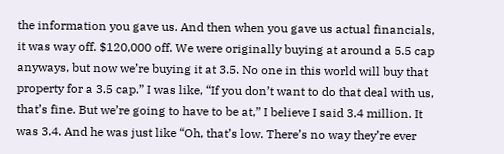the information you gave us. And then when you gave us actual financials, it was way off. $120,000 off. We were originally buying at around a 5.5 cap anyways, but now we’re buying it at 3.5. No one in this world will buy that property for a 3.5 cap.” I was like, “If you don’t want to do that deal with us, that’s fine. But we’re going to have to be at,” I believe I said 3.4 million. It was 3.4. And he was just like “Oh, that’s low. There’s no way they’re ever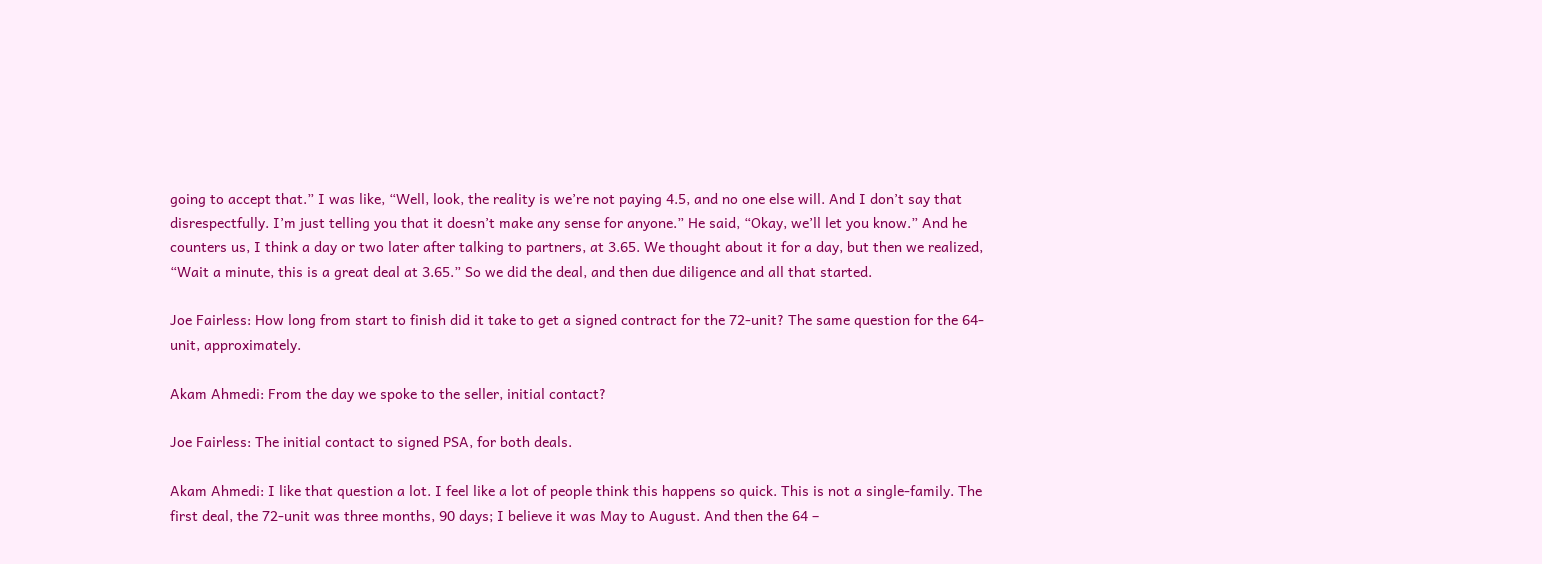going to accept that.” I was like, “Well, look, the reality is we’re not paying 4.5, and no one else will. And I don’t say that disrespectfully. I’m just telling you that it doesn’t make any sense for anyone.” He said, “Okay, we’ll let you know.” And he counters us, I think a day or two later after talking to partners, at 3.65. We thought about it for a day, but then we realized, “Wait a minute, this is a great deal at 3.65.” So we did the deal, and then due diligence and all that started.

Joe Fairless: How long from start to finish did it take to get a signed contract for the 72-unit? The same question for the 64-unit, approximately.

Akam Ahmedi: From the day we spoke to the seller, initial contact?

Joe Fairless: The initial contact to signed PSA, for both deals.

Akam Ahmedi: I like that question a lot. I feel like a lot of people think this happens so quick. This is not a single-family. The first deal, the 72-unit was three months, 90 days; I believe it was May to August. And then the 64 –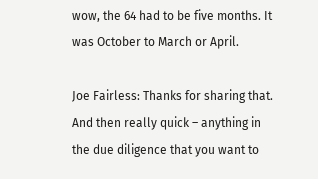wow, the 64 had to be five months. It was October to March or April.

Joe Fairless: Thanks for sharing that. And then really quick – anything in the due diligence that you want to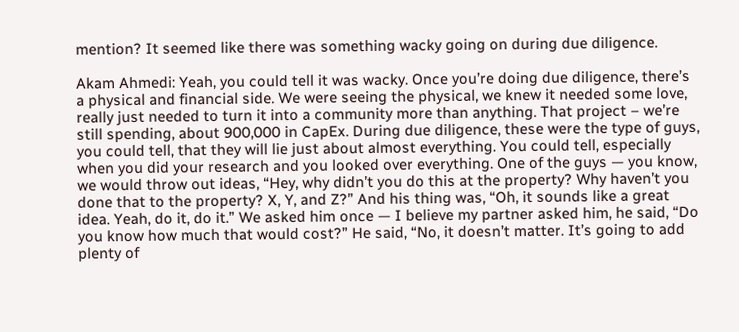mention? It seemed like there was something wacky going on during due diligence.

Akam Ahmedi: Yeah, you could tell it was wacky. Once you’re doing due diligence, there’s a physical and financial side. We were seeing the physical, we knew it needed some love, really just needed to turn it into a community more than anything. That project – we’re still spending, about 900,000 in CapEx. During due diligence, these were the type of guys, you could tell, that they will lie just about almost everything. You could tell, especially when you did your research and you looked over everything. One of the guys — you know, we would throw out ideas, “Hey, why didn’t you do this at the property? Why haven’t you done that to the property? X, Y, and Z?” And his thing was, “Oh, it sounds like a great idea. Yeah, do it, do it.” We asked him once — I believe my partner asked him, he said, “Do you know how much that would cost?” He said, “No, it doesn’t matter. It’s going to add plenty of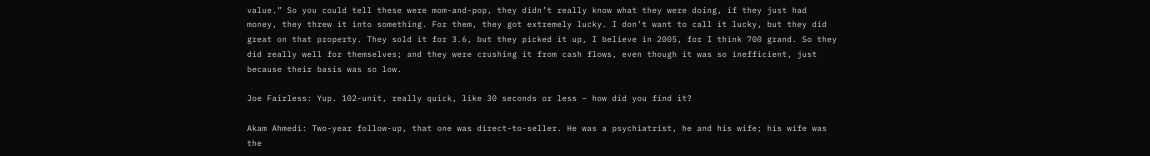value.” So you could tell these were mom-and-pop, they didn’t really know what they were doing, if they just had money, they threw it into something. For them, they got extremely lucky. I don’t want to call it lucky, but they did great on that property. They sold it for 3.6, but they picked it up, I believe in 2005, for I think 700 grand. So they did really well for themselves; and they were crushing it from cash flows, even though it was so inefficient, just because their basis was so low.

Joe Fairless: Yup. 102-unit, really quick, like 30 seconds or less – how did you find it?

Akam Ahmedi: Two-year follow-up, that one was direct-to-seller. He was a psychiatrist, he and his wife; his wife was the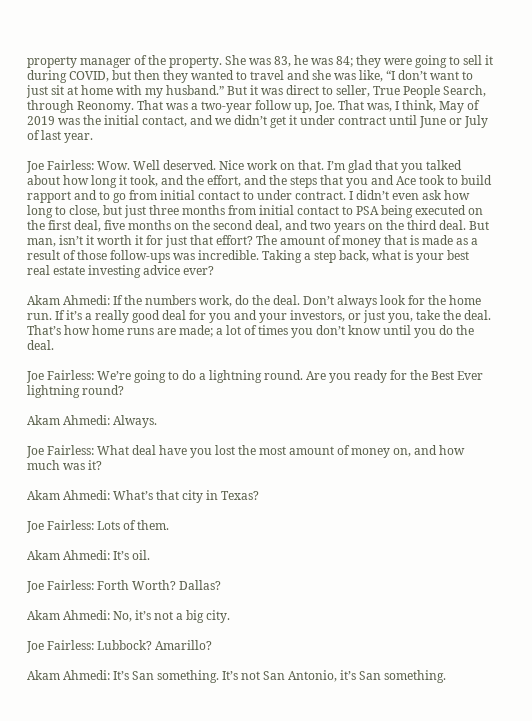property manager of the property. She was 83, he was 84; they were going to sell it during COVID, but then they wanted to travel and she was like, “I don’t want to just sit at home with my husband.” But it was direct to seller, True People Search, through Reonomy. That was a two-year follow up, Joe. That was, I think, May of 2019 was the initial contact, and we didn’t get it under contract until June or July of last year.

Joe Fairless: Wow. Well deserved. Nice work on that. I’m glad that you talked about how long it took, and the effort, and the steps that you and Ace took to build rapport and to go from initial contact to under contract. I didn’t even ask how long to close, but just three months from initial contact to PSA being executed on the first deal, five months on the second deal, and two years on the third deal. But man, isn’t it worth it for just that effort? The amount of money that is made as a result of those follow-ups was incredible. Taking a step back, what is your best real estate investing advice ever?

Akam Ahmedi: If the numbers work, do the deal. Don’t always look for the home run. If it’s a really good deal for you and your investors, or just you, take the deal. That’s how home runs are made; a lot of times you don’t know until you do the deal.

Joe Fairless: We’re going to do a lightning round. Are you ready for the Best Ever lightning round?

Akam Ahmedi: Always.

Joe Fairless: What deal have you lost the most amount of money on, and how much was it?

Akam Ahmedi: What’s that city in Texas?

Joe Fairless: Lots of them.

Akam Ahmedi: It’s oil.

Joe Fairless: Forth Worth? Dallas?

Akam Ahmedi: No, it’s not a big city.

Joe Fairless: Lubbock? Amarillo?

Akam Ahmedi: It’s San something. It’s not San Antonio, it’s San something.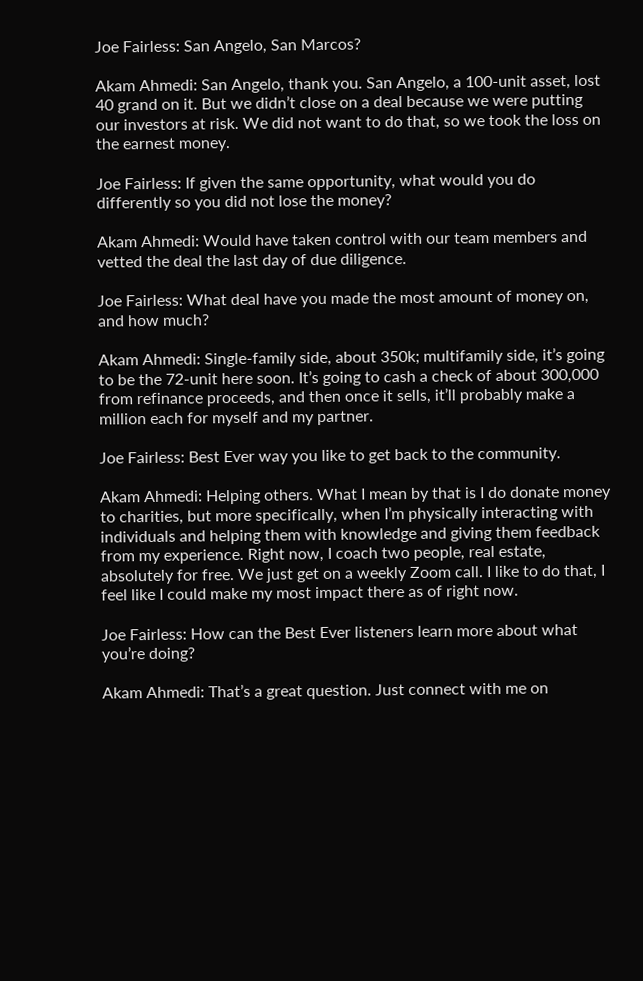Joe Fairless: San Angelo, San Marcos?

Akam Ahmedi: San Angelo, thank you. San Angelo, a 100-unit asset, lost 40 grand on it. But we didn’t close on a deal because we were putting our investors at risk. We did not want to do that, so we took the loss on the earnest money.

Joe Fairless: If given the same opportunity, what would you do differently so you did not lose the money?

Akam Ahmedi: Would have taken control with our team members and vetted the deal the last day of due diligence.

Joe Fairless: What deal have you made the most amount of money on, and how much?

Akam Ahmedi: Single-family side, about 350k; multifamily side, it’s going to be the 72-unit here soon. It’s going to cash a check of about 300,000 from refinance proceeds, and then once it sells, it’ll probably make a million each for myself and my partner.

Joe Fairless: Best Ever way you like to get back to the community.

Akam Ahmedi: Helping others. What I mean by that is I do donate money to charities, but more specifically, when I’m physically interacting with individuals and helping them with knowledge and giving them feedback from my experience. Right now, I coach two people, real estate, absolutely for free. We just get on a weekly Zoom call. I like to do that, I feel like I could make my most impact there as of right now.

Joe Fairless: How can the Best Ever listeners learn more about what you’re doing?

Akam Ahmedi: That’s a great question. Just connect with me on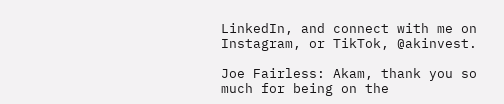LinkedIn, and connect with me on Instagram, or TikTok, @akinvest.

Joe Fairless: Akam, thank you so much for being on the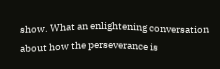show. What an enlightening conversation about how the perseverance is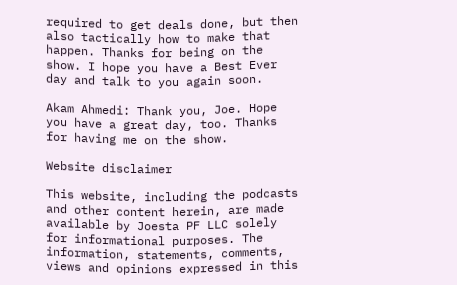required to get deals done, but then also tactically how to make that happen. Thanks for being on the show. I hope you have a Best Ever day and talk to you again soon.

Akam Ahmedi: Thank you, Joe. Hope you have a great day, too. Thanks for having me on the show.

Website disclaimer

This website, including the podcasts and other content herein, are made available by Joesta PF LLC solely for informational purposes. The information, statements, comments, views and opinions expressed in this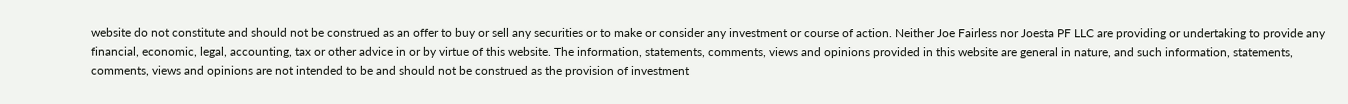website do not constitute and should not be construed as an offer to buy or sell any securities or to make or consider any investment or course of action. Neither Joe Fairless nor Joesta PF LLC are providing or undertaking to provide any financial, economic, legal, accounting, tax or other advice in or by virtue of this website. The information, statements, comments, views and opinions provided in this website are general in nature, and such information, statements, comments, views and opinions are not intended to be and should not be construed as the provision of investment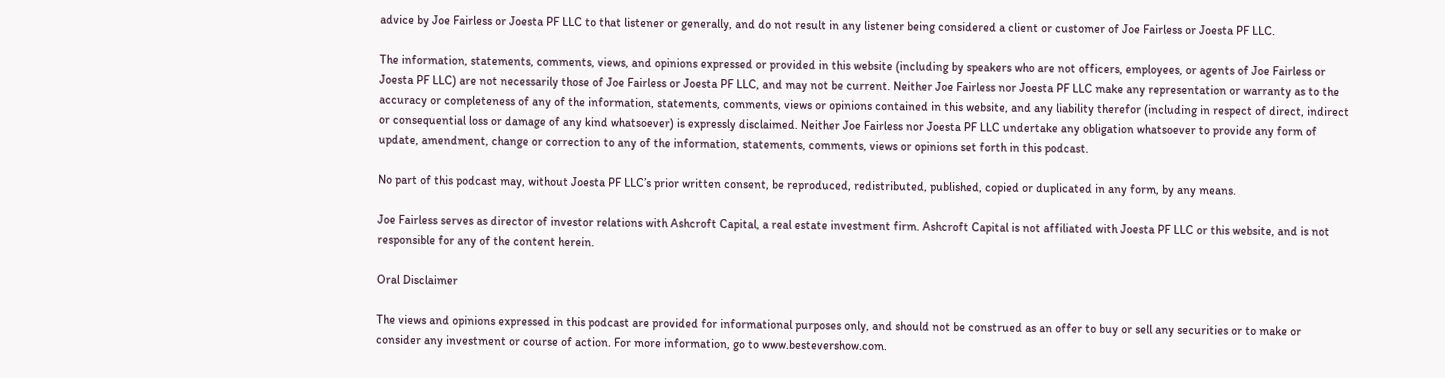advice by Joe Fairless or Joesta PF LLC to that listener or generally, and do not result in any listener being considered a client or customer of Joe Fairless or Joesta PF LLC.

The information, statements, comments, views, and opinions expressed or provided in this website (including by speakers who are not officers, employees, or agents of Joe Fairless or Joesta PF LLC) are not necessarily those of Joe Fairless or Joesta PF LLC, and may not be current. Neither Joe Fairless nor Joesta PF LLC make any representation or warranty as to the accuracy or completeness of any of the information, statements, comments, views or opinions contained in this website, and any liability therefor (including in respect of direct, indirect or consequential loss or damage of any kind whatsoever) is expressly disclaimed. Neither Joe Fairless nor Joesta PF LLC undertake any obligation whatsoever to provide any form of update, amendment, change or correction to any of the information, statements, comments, views or opinions set forth in this podcast.

No part of this podcast may, without Joesta PF LLC’s prior written consent, be reproduced, redistributed, published, copied or duplicated in any form, by any means.

Joe Fairless serves as director of investor relations with Ashcroft Capital, a real estate investment firm. Ashcroft Capital is not affiliated with Joesta PF LLC or this website, and is not responsible for any of the content herein.

Oral Disclaimer

The views and opinions expressed in this podcast are provided for informational purposes only, and should not be construed as an offer to buy or sell any securities or to make or consider any investment or course of action. For more information, go to www.bestevershow.com.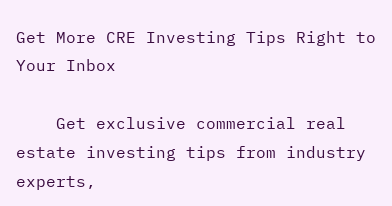Get More CRE Investing Tips Right to Your Inbox

    Get exclusive commercial real estate investing tips from industry experts,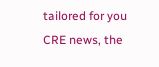tailored for you CRE news, the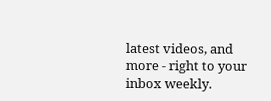latest videos, and more - right to your inbox weekly.